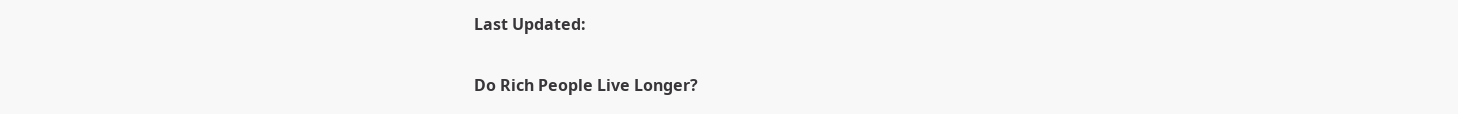Last Updated:

Do Rich People Live Longer?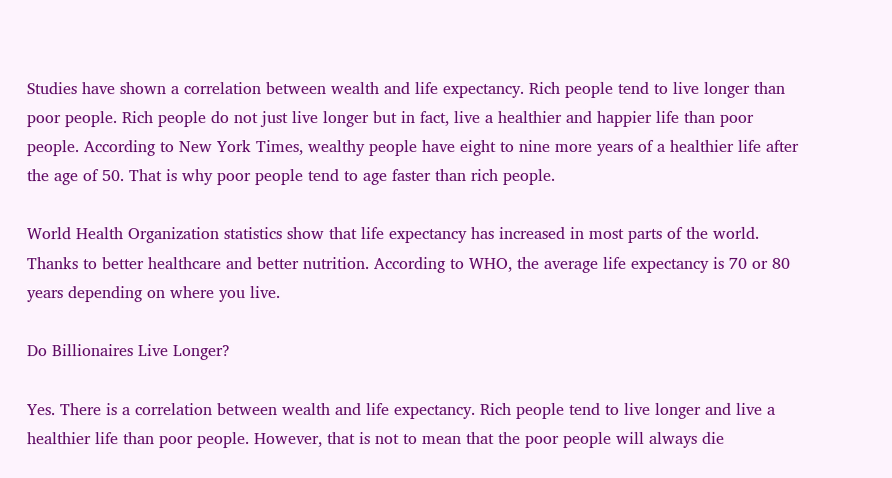Studies have shown a correlation between wealth and life expectancy. Rich people tend to live longer than poor people. Rich people do not just live longer but in fact, live a healthier and happier life than poor people. According to New York Times, wealthy people have eight to nine more years of a healthier life after the age of 50. That is why poor people tend to age faster than rich people.

World Health Organization statistics show that life expectancy has increased in most parts of the world. Thanks to better healthcare and better nutrition. According to WHO, the average life expectancy is 70 or 80 years depending on where you live.

Do Billionaires Live Longer?

Yes. There is a correlation between wealth and life expectancy. Rich people tend to live longer and live a healthier life than poor people. However, that is not to mean that the poor people will always die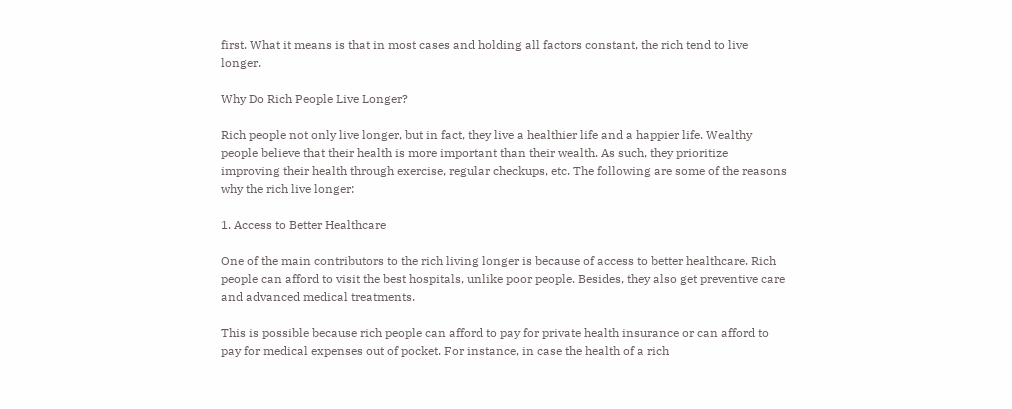first. What it means is that in most cases and holding all factors constant, the rich tend to live longer.

Why Do Rich People Live Longer?

Rich people not only live longer, but in fact, they live a healthier life and a happier life. Wealthy people believe that their health is more important than their wealth. As such, they prioritize improving their health through exercise, regular checkups, etc. The following are some of the reasons why the rich live longer:

1. Access to Better Healthcare

One of the main contributors to the rich living longer is because of access to better healthcare. Rich people can afford to visit the best hospitals, unlike poor people. Besides, they also get preventive care and advanced medical treatments.

This is possible because rich people can afford to pay for private health insurance or can afford to pay for medical expenses out of pocket. For instance, in case the health of a rich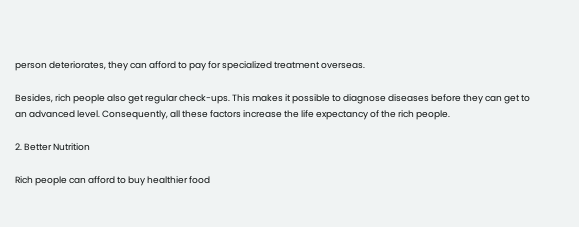person deteriorates, they can afford to pay for specialized treatment overseas.

Besides, rich people also get regular check-ups. This makes it possible to diagnose diseases before they can get to an advanced level. Consequently, all these factors increase the life expectancy of the rich people.

2. Better Nutrition

Rich people can afford to buy healthier food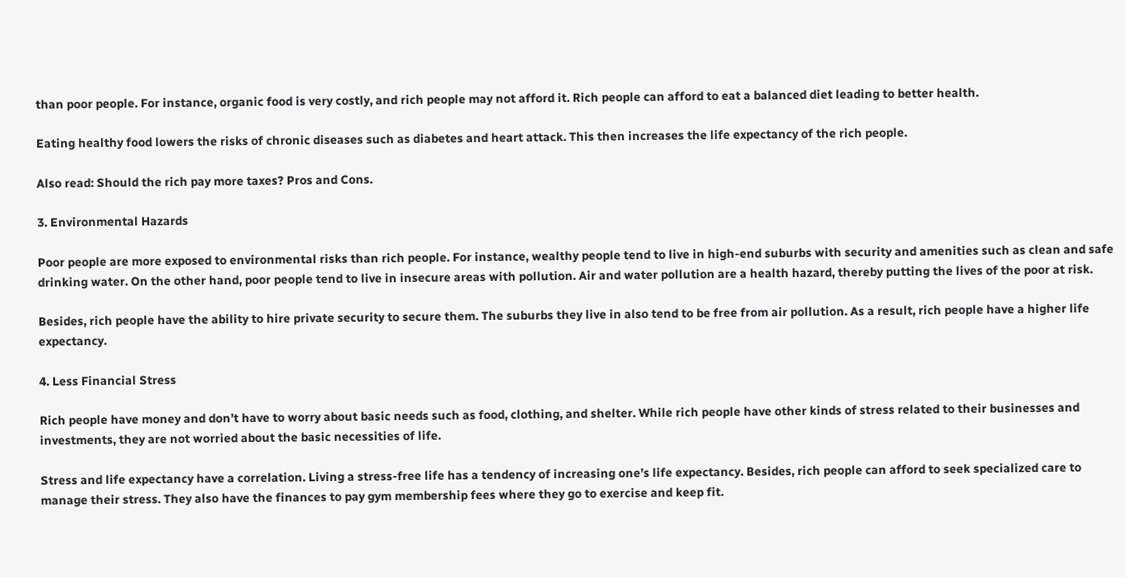than poor people. For instance, organic food is very costly, and rich people may not afford it. Rich people can afford to eat a balanced diet leading to better health.

Eating healthy food lowers the risks of chronic diseases such as diabetes and heart attack. This then increases the life expectancy of the rich people.

Also read: Should the rich pay more taxes? Pros and Cons.

3. Environmental Hazards

Poor people are more exposed to environmental risks than rich people. For instance, wealthy people tend to live in high-end suburbs with security and amenities such as clean and safe drinking water. On the other hand, poor people tend to live in insecure areas with pollution. Air and water pollution are a health hazard, thereby putting the lives of the poor at risk.

Besides, rich people have the ability to hire private security to secure them. The suburbs they live in also tend to be free from air pollution. As a result, rich people have a higher life expectancy.

4. Less Financial Stress

Rich people have money and don’t have to worry about basic needs such as food, clothing, and shelter. While rich people have other kinds of stress related to their businesses and investments, they are not worried about the basic necessities of life.

Stress and life expectancy have a correlation. Living a stress-free life has a tendency of increasing one’s life expectancy. Besides, rich people can afford to seek specialized care to manage their stress. They also have the finances to pay gym membership fees where they go to exercise and keep fit.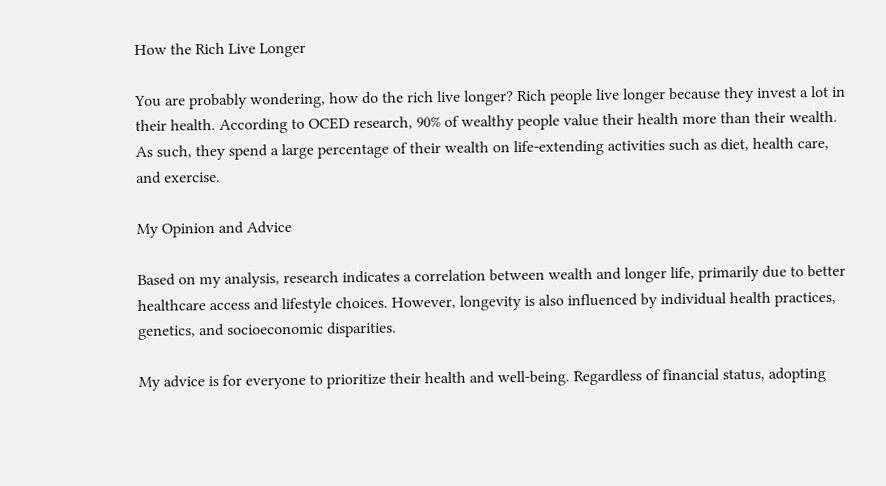How the Rich Live Longer

You are probably wondering, how do the rich live longer? Rich people live longer because they invest a lot in their health. According to OCED research, 90% of wealthy people value their health more than their wealth. As such, they spend a large percentage of their wealth on life-extending activities such as diet, health care, and exercise.

My Opinion and Advice

Based on my analysis, research indicates a correlation between wealth and longer life, primarily due to better healthcare access and lifestyle choices. However, longevity is also influenced by individual health practices, genetics, and socioeconomic disparities.

My advice is for everyone to prioritize their health and well-being. Regardless of financial status, adopting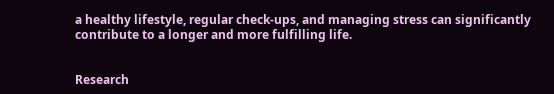a healthy lifestyle, regular check-ups, and managing stress can significantly contribute to a longer and more fulfilling life.


Research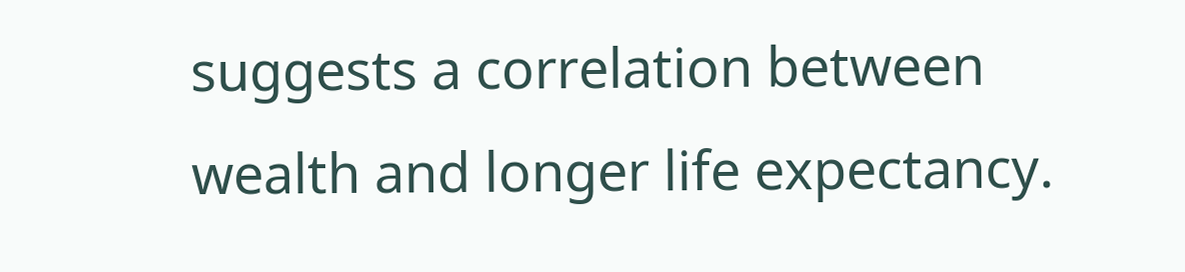suggests a correlation between wealth and longer life expectancy.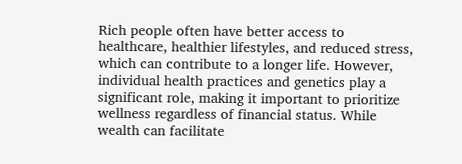Rich people often have better access to healthcare, healthier lifestyles, and reduced stress, which can contribute to a longer life. However, individual health practices and genetics play a significant role, making it important to prioritize wellness regardless of financial status. While wealth can facilitate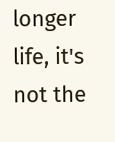longer life, it's not the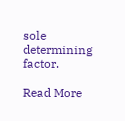sole determining factor.

Read More